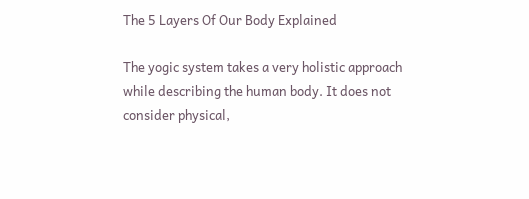The 5 Layers Of Our Body Explained

The yogic system takes a very holistic approach while describing the human body. It does not consider physical,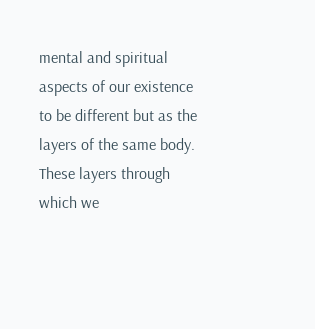mental and spiritual aspects of our existence to be different but as the layers of the same body. These layers through which we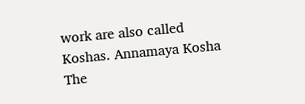work are also called Koshas. Annamaya Kosha The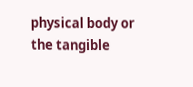physical body or the tangible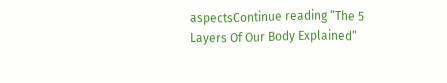aspectsContinue reading “The 5 Layers Of Our Body Explained”